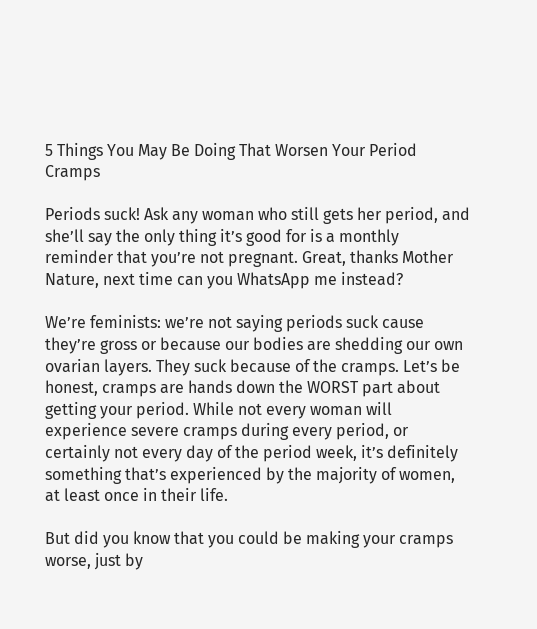5 Things You May Be Doing That Worsen Your Period Cramps

Periods suck! Ask any woman who still gets her period, and she’ll say the only thing it’s good for is a monthly reminder that you’re not pregnant. Great, thanks Mother Nature, next time can you WhatsApp me instead?

We’re feminists: we’re not saying periods suck cause they’re gross or because our bodies are shedding our own ovarian layers. They suck because of the cramps. Let’s be honest, cramps are hands down the WORST part about getting your period. While not every woman will experience severe cramps during every period, or certainly not every day of the period week, it’s definitely something that’s experienced by the majority of women, at least once in their life.

But did you know that you could be making your cramps worse, just by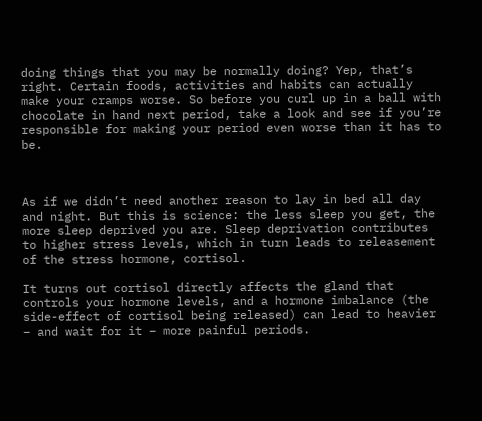doing things that you may be normally doing? Yep, that’s right. Certain foods, activities and habits can actually make your cramps worse. So before you curl up in a ball with chocolate in hand next period, take a look and see if you’re responsible for making your period even worse than it has to be.



As if we didn’t need another reason to lay in bed all day and night. But this is science: the less sleep you get, the more sleep deprived you are. Sleep deprivation contributes to higher stress levels, which in turn leads to releasement of the stress hormone, cortisol.

It turns out cortisol directly affects the gland that controls your hormone levels, and a hormone imbalance (the side-effect of cortisol being released) can lead to heavier – and wait for it – more painful periods.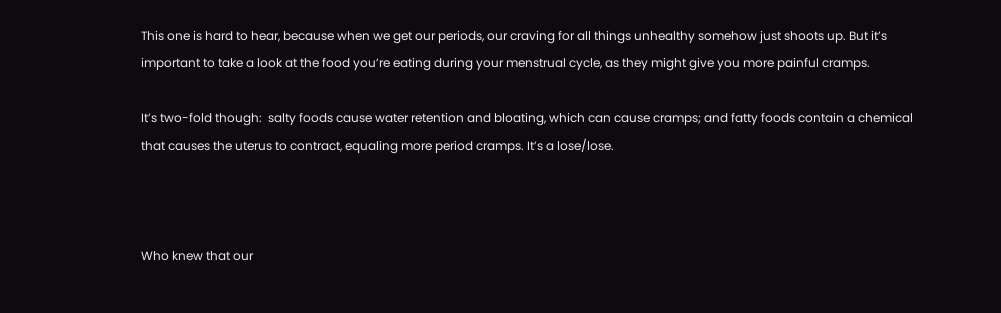This one is hard to hear, because when we get our periods, our craving for all things unhealthy somehow just shoots up. But it’s important to take a look at the food you’re eating during your menstrual cycle, as they might give you more painful cramps.

It’s two-fold though:  salty foods cause water retention and bloating, which can cause cramps; and fatty foods contain a chemical that causes the uterus to contract, equaling more period cramps. It’s a lose/lose.



Who knew that our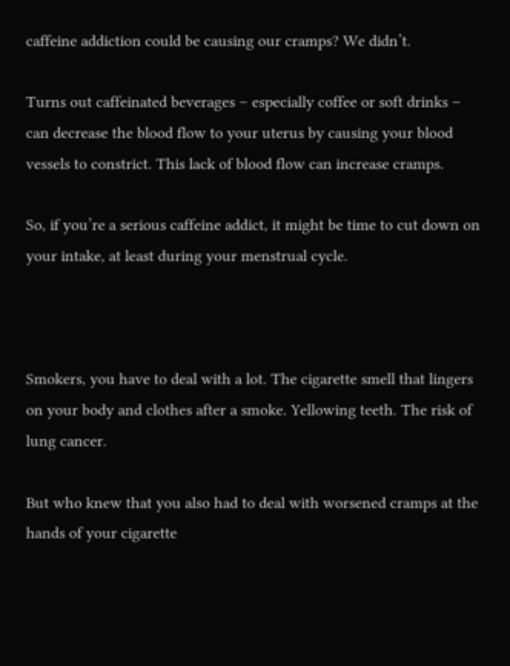caffeine addiction could be causing our cramps? We didn’t.

Turns out caffeinated beverages – especially coffee or soft drinks – can decrease the blood flow to your uterus by causing your blood vessels to constrict. This lack of blood flow can increase cramps.

So, if you’re a serious caffeine addict, it might be time to cut down on your intake, at least during your menstrual cycle.



Smokers, you have to deal with a lot. The cigarette smell that lingers on your body and clothes after a smoke. Yellowing teeth. The risk of lung cancer.

But who knew that you also had to deal with worsened cramps at the hands of your cigarette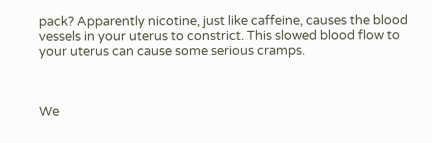pack? Apparently nicotine, just like caffeine, causes the blood vessels in your uterus to constrict. This slowed blood flow to your uterus can cause some serious cramps.



We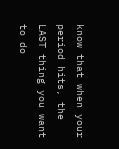know that when your period hits, the LAST thing you want to do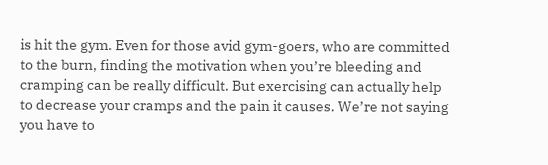is hit the gym. Even for those avid gym-goers, who are committed to the burn, finding the motivation when you’re bleeding and cramping can be really difficult. But exercising can actually help to decrease your cramps and the pain it causes. We’re not saying you have to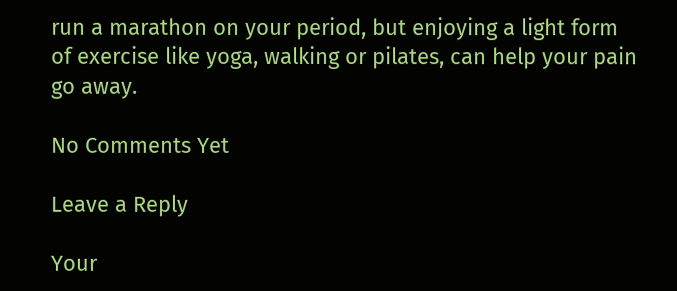run a marathon on your period, but enjoying a light form of exercise like yoga, walking or pilates, can help your pain go away.

No Comments Yet

Leave a Reply

Your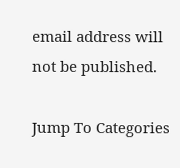email address will not be published.

Jump To Categories